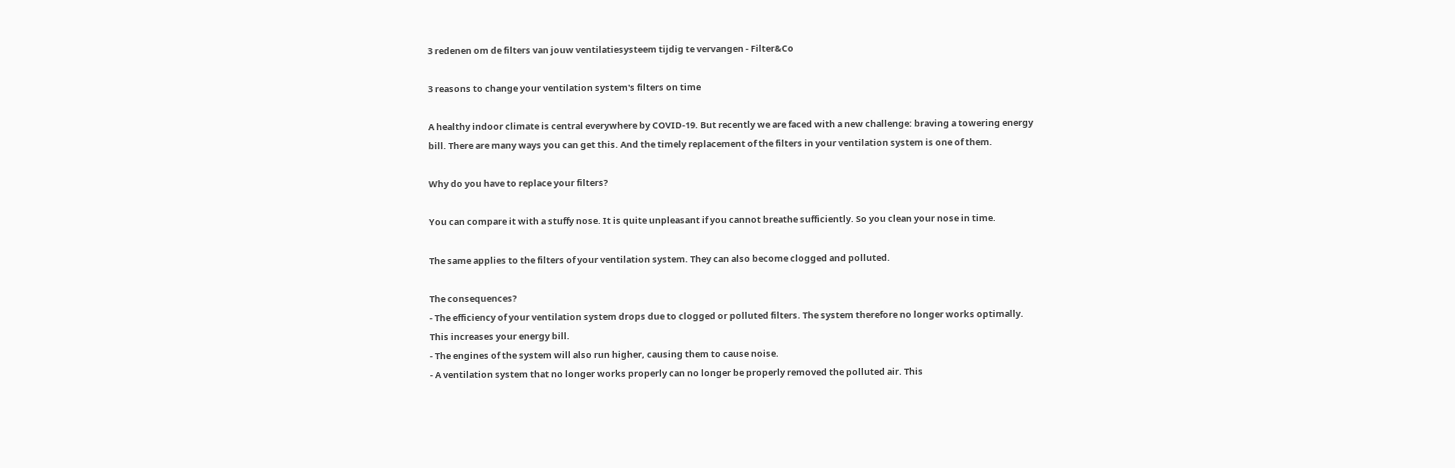3 redenen om de filters van jouw ventilatiesysteem tijdig te vervangen - Filter&Co

3 reasons to change your ventilation system's filters on time

A healthy indoor climate is central everywhere by COVID-19. But recently we are faced with a new challenge: braving a towering energy bill. There are many ways you can get this. And the timely replacement of the filters in your ventilation system is one of them.

Why do you have to replace your filters?

You can compare it with a stuffy nose. It is quite unpleasant if you cannot breathe sufficiently. So you clean your nose in time.

The same applies to the filters of your ventilation system. They can also become clogged and polluted.

The consequences?
- The efficiency of your ventilation system drops due to clogged or polluted filters. The system therefore no longer works optimally. This increases your energy bill.
- The engines of the system will also run higher, causing them to cause noise.
- A ventilation system that no longer works properly can no longer be properly removed the polluted air. This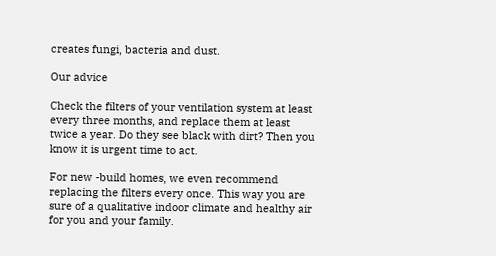creates fungi, bacteria and dust.

Our advice

Check the filters of your ventilation system at least every three months, and replace them at least twice a year. Do they see black with dirt? Then you know it is urgent time to act.

For new -build homes, we even recommend replacing the filters every once. This way you are sure of a qualitative indoor climate and healthy air for you and your family.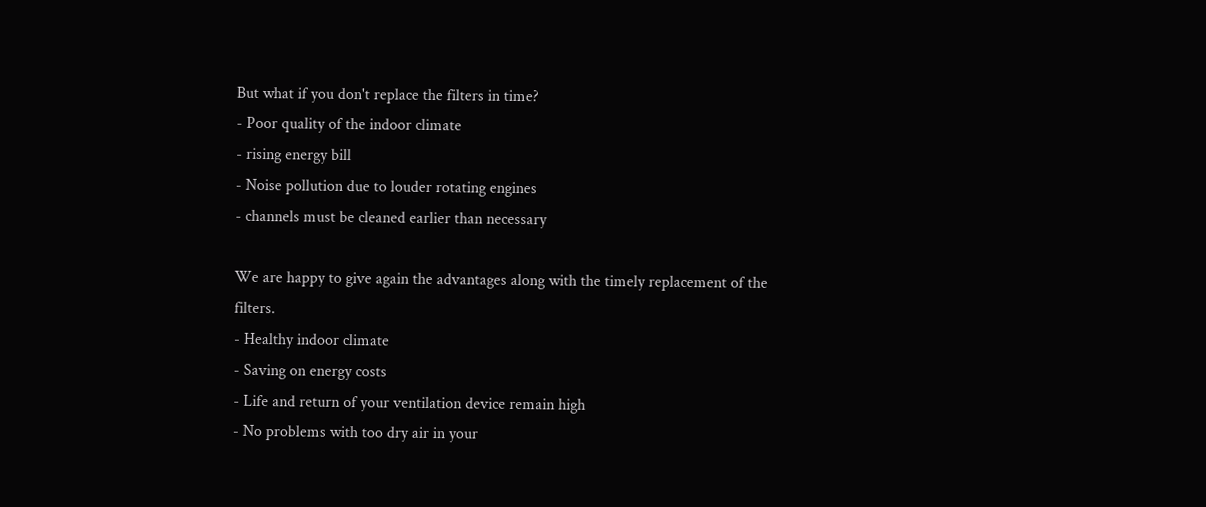But what if you don't replace the filters in time?
- Poor quality of the indoor climate
- rising energy bill
- Noise pollution due to louder rotating engines
- channels must be cleaned earlier than necessary

We are happy to give again the advantages along with the timely replacement of the filters.
- Healthy indoor climate
- Saving on energy costs
- Life and return of your ventilation device remain high
- No problems with too dry air in your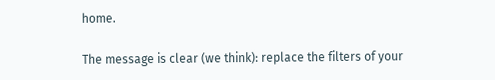home.

The message is clear (we think): replace the filters of your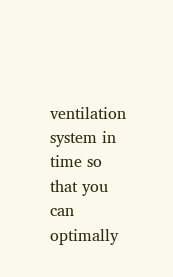ventilation system in time so that you can optimally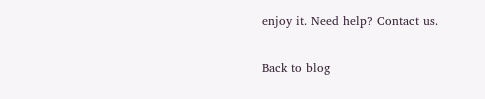enjoy it. Need help? Contact us.

Back to blog